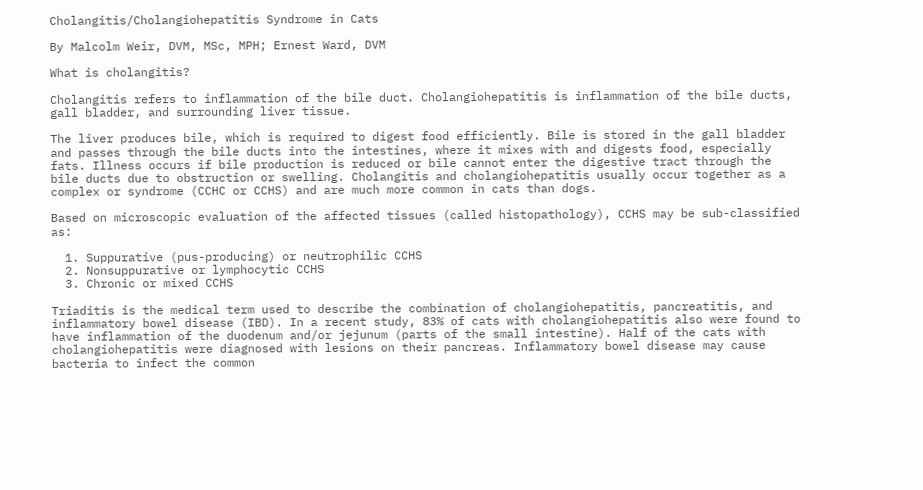Cholangitis/Cholangiohepatitis Syndrome in Cats

By Malcolm Weir, DVM, MSc, MPH; Ernest Ward, DVM

What is cholangitis?

Cholangitis refers to inflammation of the bile duct. Cholangiohepatitis is inflammation of the bile ducts, gall bladder, and surrounding liver tissue.

The liver produces bile, which is required to digest food efficiently. Bile is stored in the gall bladder and passes through the bile ducts into the intestines, where it mixes with and digests food, especially fats. Illness occurs if bile production is reduced or bile cannot enter the digestive tract through the bile ducts due to obstruction or swelling. Cholangitis and cholangiohepatitis usually occur together as a complex or syndrome (CCHC or CCHS) and are much more common in cats than dogs.

Based on microscopic evaluation of the affected tissues (called histopathology), CCHS may be sub-classified as:

  1. Suppurative (pus-producing) or neutrophilic CCHS
  2. Nonsuppurative or lymphocytic CCHS
  3. Chronic or mixed CCHS

Triaditis is the medical term used to describe the combination of cholangiohepatitis, pancreatitis, and inflammatory bowel disease (IBD). In a recent study, 83% of cats with cholangiohepatitis also were found to have inflammation of the duodenum and/or jejunum (parts of the small intestine). Half of the cats with cholangiohepatitis were diagnosed with lesions on their pancreas. Inflammatory bowel disease may cause bacteria to infect the common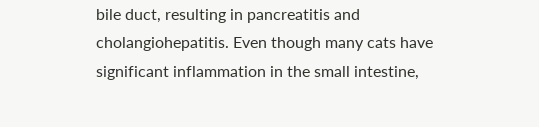bile duct, resulting in pancreatitis and cholangiohepatitis. Even though many cats have significant inflammation in the small intestine,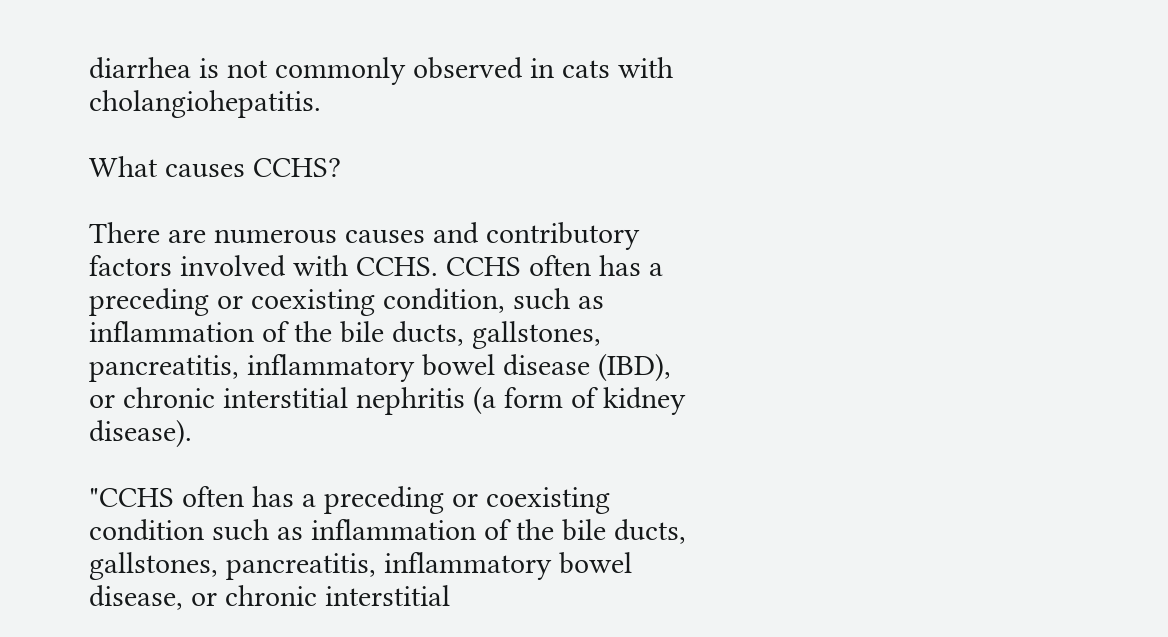diarrhea is not commonly observed in cats with cholangiohepatitis.

What causes CCHS?

There are numerous causes and contributory factors involved with CCHS. CCHS often has a preceding or coexisting condition, such as inflammation of the bile ducts, gallstones, pancreatitis, inflammatory bowel disease (IBD), or chronic interstitial nephritis (a form of kidney disease).

"CCHS often has a preceding or coexisting condition such as inflammation of the bile ducts, gallstones, pancreatitis, inflammatory bowel disease, or chronic interstitial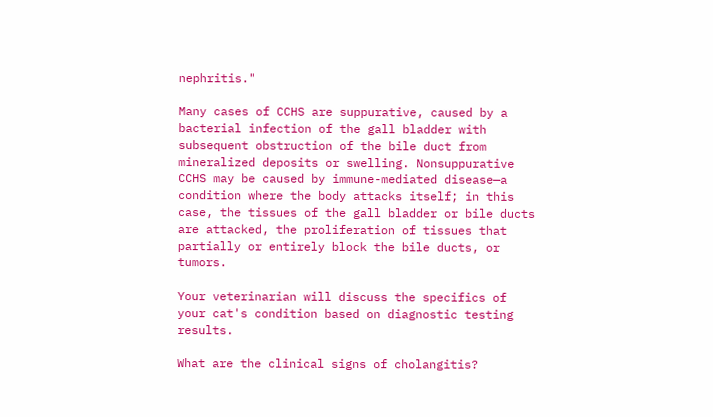nephritis."

Many cases of CCHS are suppurative, caused by a bacterial infection of the gall bladder with subsequent obstruction of the bile duct from mineralized deposits or swelling. Nonsuppurative CCHS may be caused by immune-mediated disease—a condition where the body attacks itself; in this case, the tissues of the gall bladder or bile ducts are attacked, the proliferation of tissues that partially or entirely block the bile ducts, or tumors.

Your veterinarian will discuss the specifics of your cat's condition based on diagnostic testing results.

What are the clinical signs of cholangitis?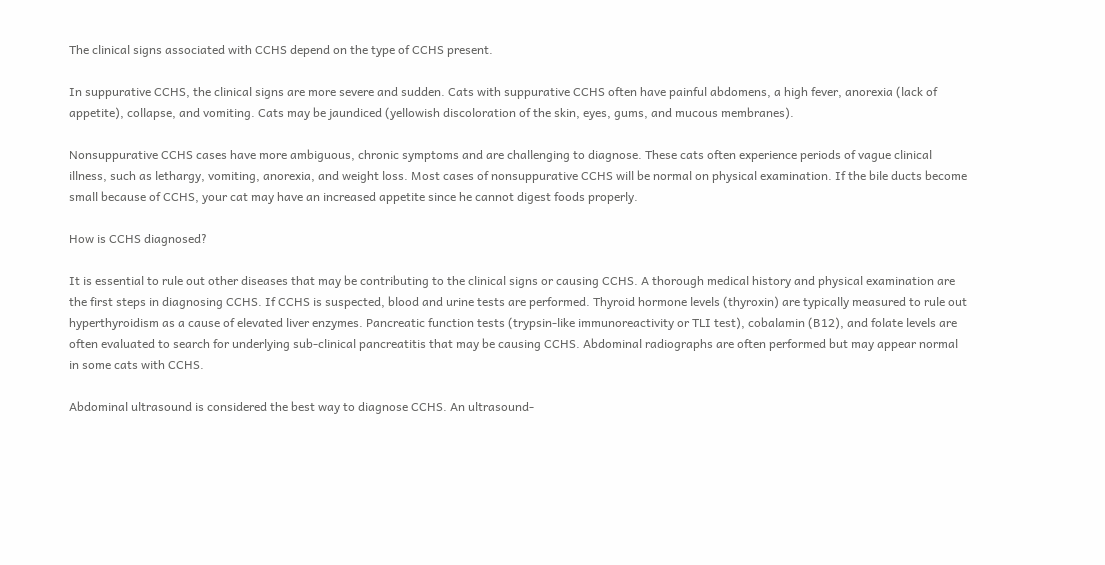The clinical signs associated with CCHS depend on the type of CCHS present.

In suppurative CCHS, the clinical signs are more severe and sudden. Cats with suppurative CCHS often have painful abdomens, a high fever, anorexia (lack of appetite), collapse, and vomiting. Cats may be jaundiced (yellowish discoloration of the skin, eyes, gums, and mucous membranes).

Nonsuppurative CCHS cases have more ambiguous, chronic symptoms and are challenging to diagnose. These cats often experience periods of vague clinical illness, such as lethargy, vomiting, anorexia, and weight loss. Most cases of nonsuppurative CCHS will be normal on physical examination. If the bile ducts become small because of CCHS, your cat may have an increased appetite since he cannot digest foods properly.

How is CCHS diagnosed?

It is essential to rule out other diseases that may be contributing to the clinical signs or causing CCHS. A thorough medical history and physical examination are the first steps in diagnosing CCHS. If CCHS is suspected, blood and urine tests are performed. Thyroid hormone levels (thyroxin) are typically measured to rule out hyperthyroidism as a cause of elevated liver enzymes. Pancreatic function tests (trypsin-like immunoreactivity or TLI test), cobalamin (B12), and folate levels are often evaluated to search for underlying sub-clinical pancreatitis that may be causing CCHS. Abdominal radiographs are often performed but may appear normal in some cats with CCHS.

Abdominal ultrasound is considered the best way to diagnose CCHS. An ultrasound-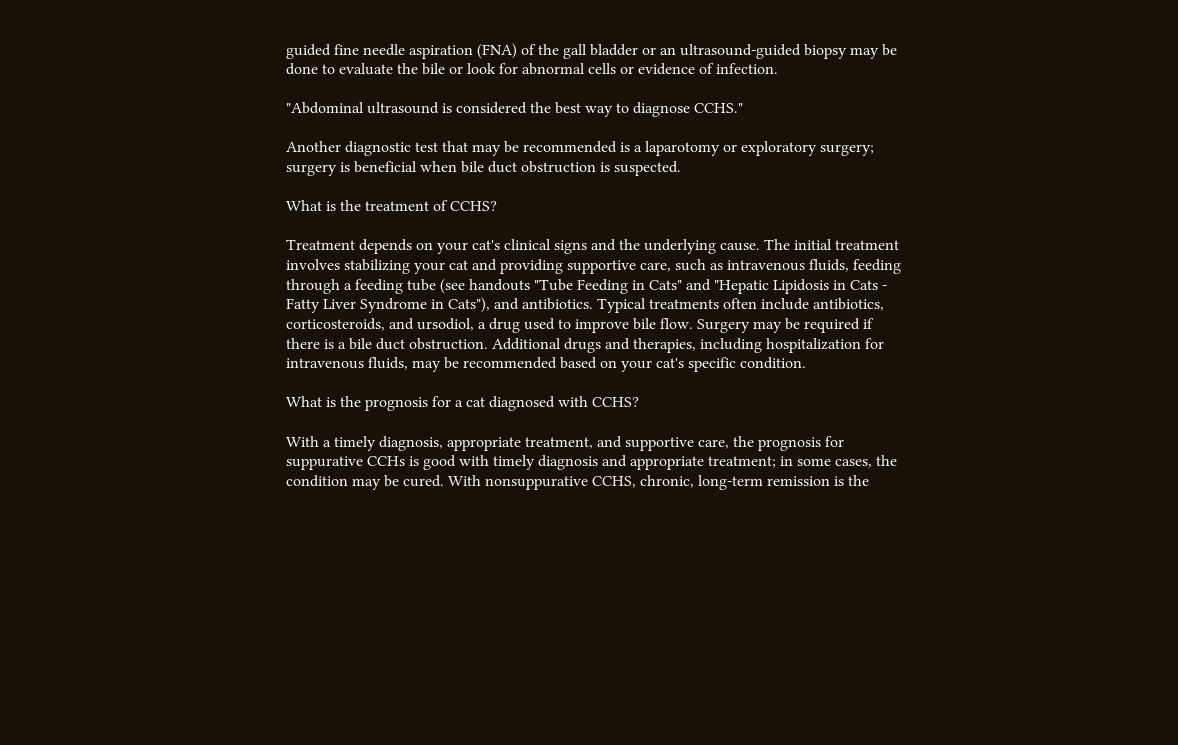guided fine needle aspiration (FNA) of the gall bladder or an ultrasound-guided biopsy may be done to evaluate the bile or look for abnormal cells or evidence of infection.

"Abdominal ultrasound is considered the best way to diagnose CCHS."

Another diagnostic test that may be recommended is a laparotomy or exploratory surgery; surgery is beneficial when bile duct obstruction is suspected.

What is the treatment of CCHS?

Treatment depends on your cat's clinical signs and the underlying cause. The initial treatment involves stabilizing your cat and providing supportive care, such as intravenous fluids, feeding through a feeding tube (see handouts "Tube Feeding in Cats" and "Hepatic Lipidosis in Cats - Fatty Liver Syndrome in Cats"), and antibiotics. Typical treatments often include antibiotics, corticosteroids, and ursodiol, a drug used to improve bile flow. Surgery may be required if there is a bile duct obstruction. Additional drugs and therapies, including hospitalization for intravenous fluids, may be recommended based on your cat's specific condition.

What is the prognosis for a cat diagnosed with CCHS?

With a timely diagnosis, appropriate treatment, and supportive care, the prognosis for suppurative CCHs is good with timely diagnosis and appropriate treatment; in some cases, the condition may be cured. With nonsuppurative CCHS, chronic, long-term remission is the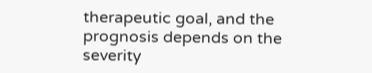therapeutic goal, and the prognosis depends on the severity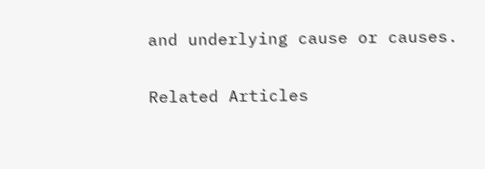and underlying cause or causes.

Related Articles